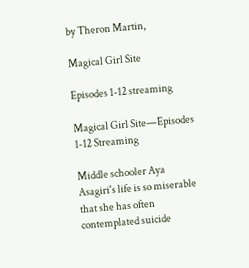by Theron Martin,

Magical Girl Site

Episodes 1-12 streaming

Magical Girl Site—Episodes 1-12 Streaming

Middle schooler Aya Asagiri's life is so miserable that she has often contemplated suicide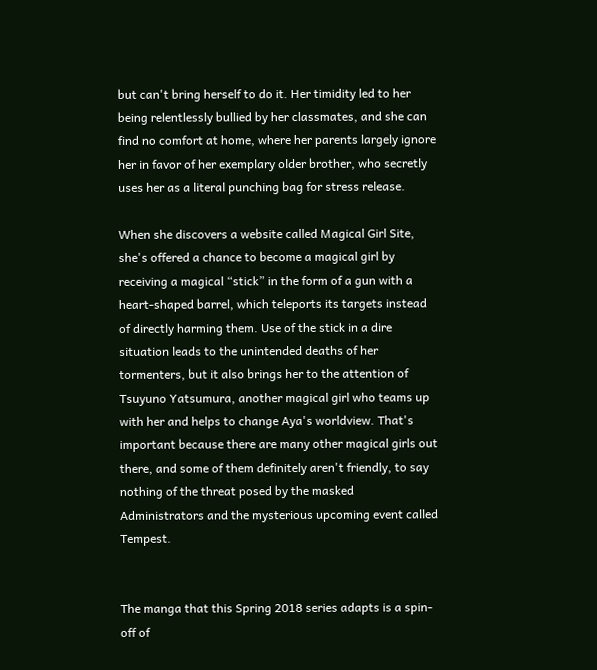but can't bring herself to do it. Her timidity led to her being relentlessly bullied by her classmates, and she can find no comfort at home, where her parents largely ignore her in favor of her exemplary older brother, who secretly uses her as a literal punching bag for stress release.

When she discovers a website called Magical Girl Site, she's offered a chance to become a magical girl by receiving a magical “stick” in the form of a gun with a heart-shaped barrel, which teleports its targets instead of directly harming them. Use of the stick in a dire situation leads to the unintended deaths of her tormenters, but it also brings her to the attention of Tsuyuno Yatsumura, another magical girl who teams up with her and helps to change Aya's worldview. That's important because there are many other magical girls out there, and some of them definitely aren't friendly, to say nothing of the threat posed by the masked Administrators and the mysterious upcoming event called Tempest.


The manga that this Spring 2018 series adapts is a spin-off of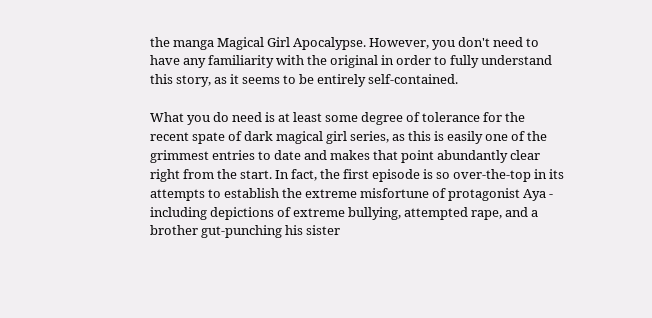the manga Magical Girl Apocalypse. However, you don't need to have any familiarity with the original in order to fully understand this story, as it seems to be entirely self-contained.

What you do need is at least some degree of tolerance for the recent spate of dark magical girl series, as this is easily one of the grimmest entries to date and makes that point abundantly clear right from the start. In fact, the first episode is so over-the-top in its attempts to establish the extreme misfortune of protagonist Aya - including depictions of extreme bullying, attempted rape, and a brother gut-punching his sister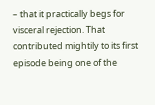– that it practically begs for visceral rejection. That contributed mightily to its first episode being one of the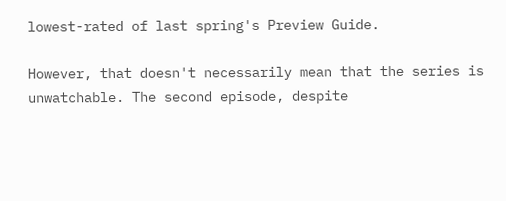lowest-rated of last spring's Preview Guide.

However, that doesn't necessarily mean that the series is unwatchable. The second episode, despite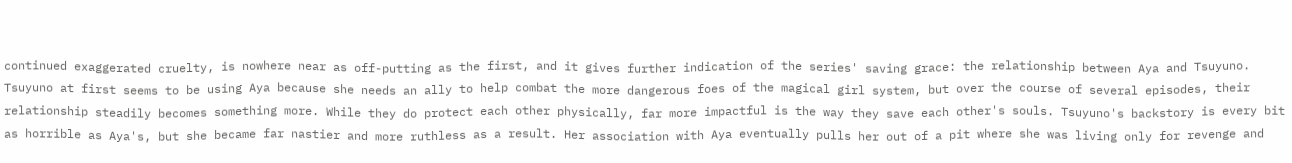continued exaggerated cruelty, is nowhere near as off-putting as the first, and it gives further indication of the series' saving grace: the relationship between Aya and Tsuyuno. Tsuyuno at first seems to be using Aya because she needs an ally to help combat the more dangerous foes of the magical girl system, but over the course of several episodes, their relationship steadily becomes something more. While they do protect each other physically, far more impactful is the way they save each other's souls. Tsuyuno's backstory is every bit as horrible as Aya's, but she became far nastier and more ruthless as a result. Her association with Aya eventually pulls her out of a pit where she was living only for revenge and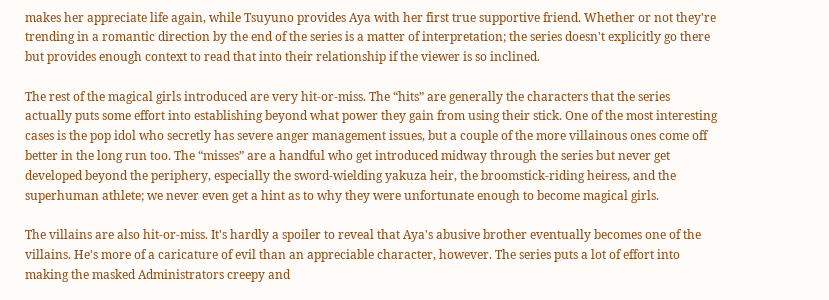makes her appreciate life again, while Tsuyuno provides Aya with her first true supportive friend. Whether or not they're trending in a romantic direction by the end of the series is a matter of interpretation; the series doesn't explicitly go there but provides enough context to read that into their relationship if the viewer is so inclined.

The rest of the magical girls introduced are very hit-or-miss. The “hits” are generally the characters that the series actually puts some effort into establishing beyond what power they gain from using their stick. One of the most interesting cases is the pop idol who secretly has severe anger management issues, but a couple of the more villainous ones come off better in the long run too. The “misses” are a handful who get introduced midway through the series but never get developed beyond the periphery, especially the sword-wielding yakuza heir, the broomstick-riding heiress, and the superhuman athlete; we never even get a hint as to why they were unfortunate enough to become magical girls.

The villains are also hit-or-miss. It's hardly a spoiler to reveal that Aya's abusive brother eventually becomes one of the villains. He's more of a caricature of evil than an appreciable character, however. The series puts a lot of effort into making the masked Administrators creepy and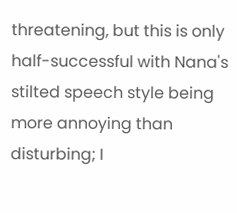threatening, but this is only half-successful with Nana's stilted speech style being more annoying than disturbing; I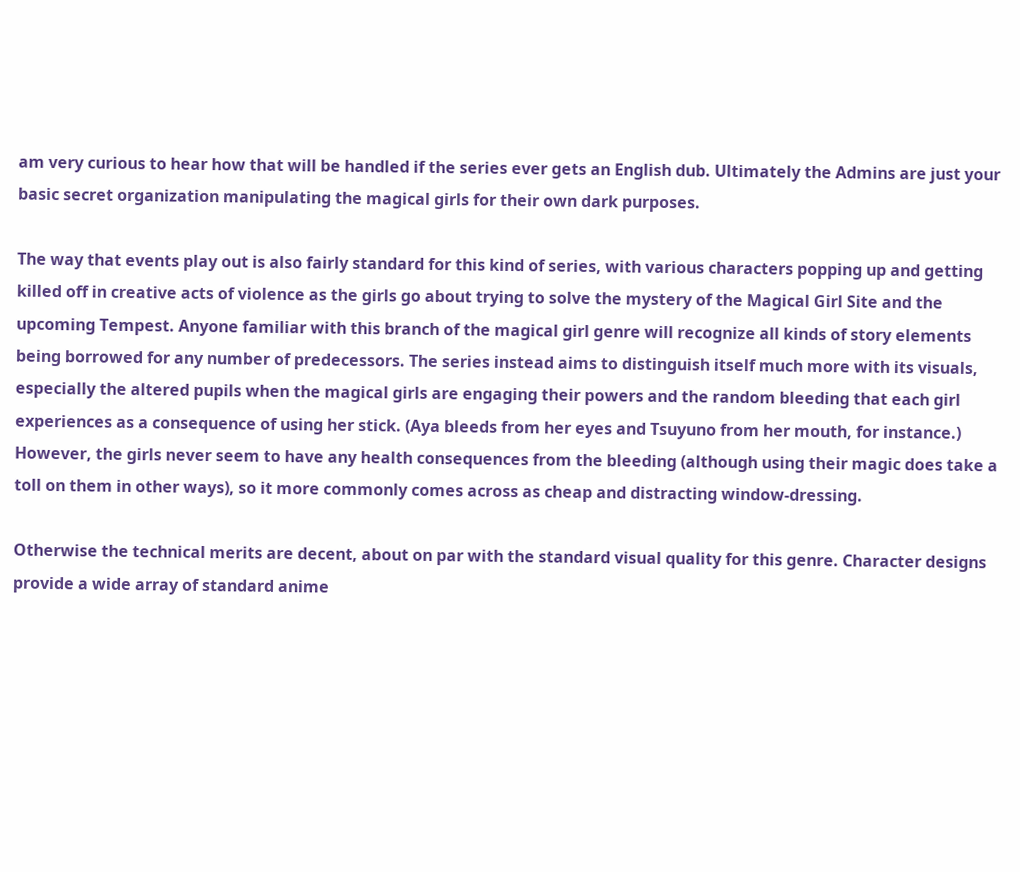am very curious to hear how that will be handled if the series ever gets an English dub. Ultimately the Admins are just your basic secret organization manipulating the magical girls for their own dark purposes.

The way that events play out is also fairly standard for this kind of series, with various characters popping up and getting killed off in creative acts of violence as the girls go about trying to solve the mystery of the Magical Girl Site and the upcoming Tempest. Anyone familiar with this branch of the magical girl genre will recognize all kinds of story elements being borrowed for any number of predecessors. The series instead aims to distinguish itself much more with its visuals, especially the altered pupils when the magical girls are engaging their powers and the random bleeding that each girl experiences as a consequence of using her stick. (Aya bleeds from her eyes and Tsuyuno from her mouth, for instance.) However, the girls never seem to have any health consequences from the bleeding (although using their magic does take a toll on them in other ways), so it more commonly comes across as cheap and distracting window-dressing.

Otherwise the technical merits are decent, about on par with the standard visual quality for this genre. Character designs provide a wide array of standard anime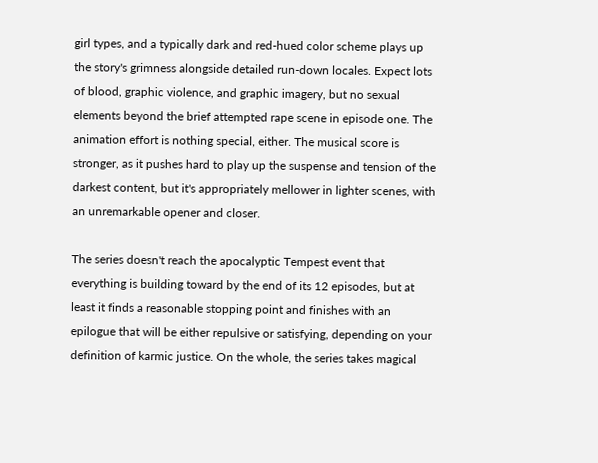girl types, and a typically dark and red-hued color scheme plays up the story's grimness alongside detailed run-down locales. Expect lots of blood, graphic violence, and graphic imagery, but no sexual elements beyond the brief attempted rape scene in episode one. The animation effort is nothing special, either. The musical score is stronger, as it pushes hard to play up the suspense and tension of the darkest content, but it's appropriately mellower in lighter scenes, with an unremarkable opener and closer.

The series doesn't reach the apocalyptic Tempest event that everything is building toward by the end of its 12 episodes, but at least it finds a reasonable stopping point and finishes with an epilogue that will be either repulsive or satisfying, depending on your definition of karmic justice. On the whole, the series takes magical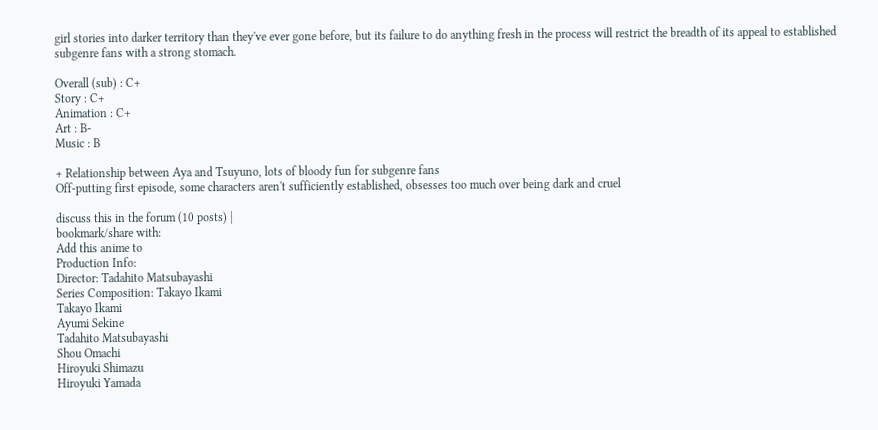girl stories into darker territory than they've ever gone before, but its failure to do anything fresh in the process will restrict the breadth of its appeal to established subgenre fans with a strong stomach.

Overall (sub) : C+
Story : C+
Animation : C+
Art : B-
Music : B

+ Relationship between Aya and Tsuyuno, lots of bloody fun for subgenre fans
Off-putting first episode, some characters aren't sufficiently established, obsesses too much over being dark and cruel

discuss this in the forum (10 posts) |
bookmark/share with:
Add this anime to
Production Info:
Director: Tadahito Matsubayashi
Series Composition: Takayo Ikami
Takayo Ikami
Ayumi Sekine
Tadahito Matsubayashi
Shou Omachi
Hiroyuki Shimazu
Hiroyuki Yamada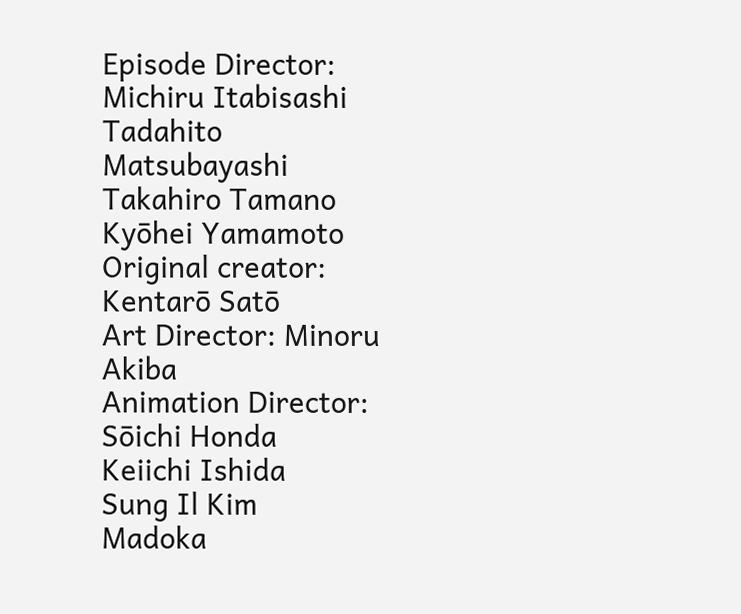Episode Director:
Michiru Itabisashi
Tadahito Matsubayashi
Takahiro Tamano
Kyōhei Yamamoto
Original creator: Kentarō Satō
Art Director: Minoru Akiba
Animation Director:
Sōichi Honda
Keiichi Ishida
Sung Il Kim
Madoka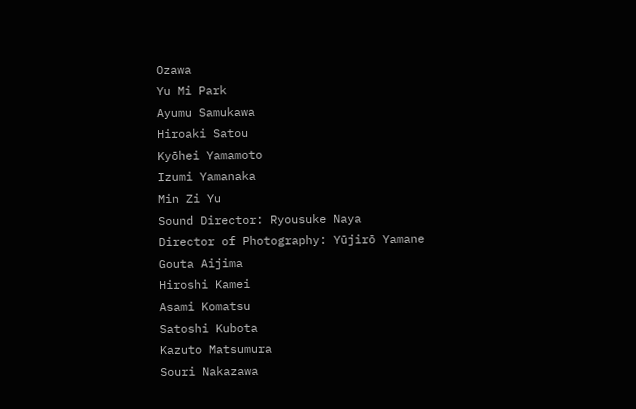Ozawa
Yu Mi Park
Ayumu Samukawa
Hiroaki Satou
Kyōhei Yamamoto
Izumi Yamanaka
Min Zi Yu
Sound Director: Ryousuke Naya
Director of Photography: Yūjirō Yamane
Gouta Aijima
Hiroshi Kamei
Asami Komatsu
Satoshi Kubota
Kazuto Matsumura
Souri Nakazawa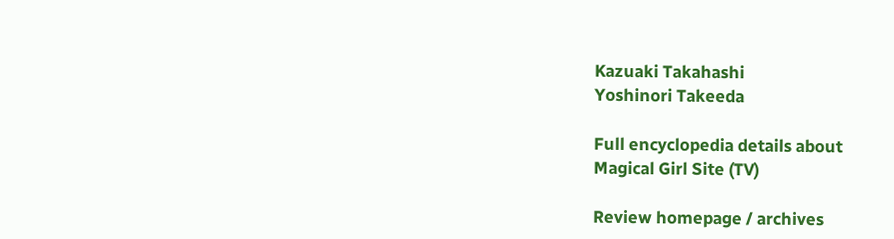Kazuaki Takahashi
Yoshinori Takeeda

Full encyclopedia details about
Magical Girl Site (TV)

Review homepage / archives